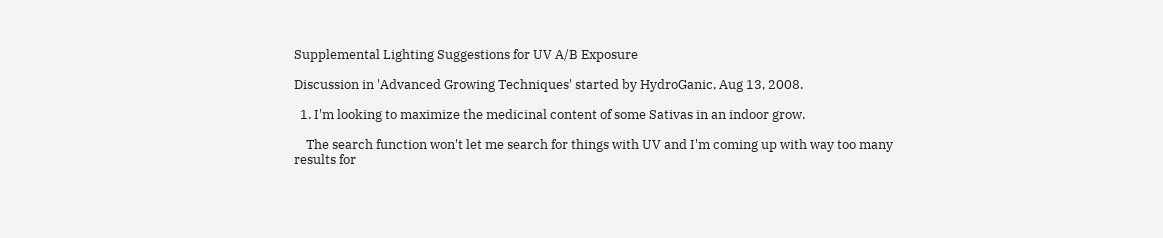Supplemental Lighting Suggestions for UV A/B Exposure

Discussion in 'Advanced Growing Techniques' started by HydroGanic, Aug 13, 2008.

  1. I'm looking to maximize the medicinal content of some Sativas in an indoor grow.

    The search function won't let me search for things with UV and I'm coming up with way too many results for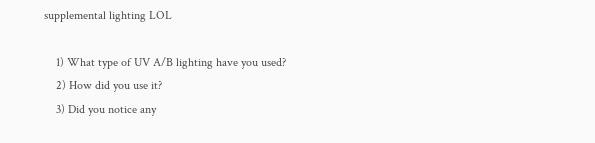supplemental lighting LOL

    1) What type of UV A/B lighting have you used?
    2) How did you use it?
    3) Did you notice any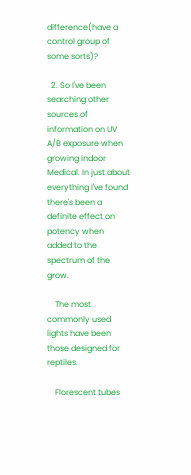difference(have a control group of some sorts)?

  2. So I've been searching other sources of information on UV A/B exposure when growing indoor Medical. In just about everything I've found there's been a definite effect on potency when added to the spectrum of the grow.

    The most commonly used lights have been those designed for reptiles.

    Florescent tubes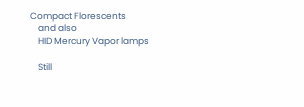Compact Florescents
    and also
    HID Mercury Vapor lamps

    Still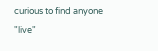curious to find anyone "live"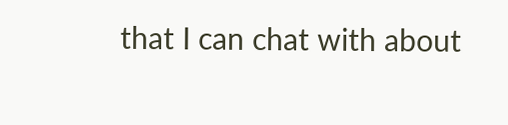that I can chat with about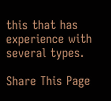this that has experience with several types.

Share This Page